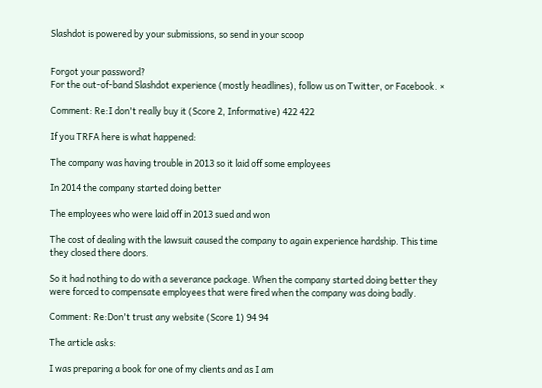Slashdot is powered by your submissions, so send in your scoop


Forgot your password?
For the out-of-band Slashdot experience (mostly headlines), follow us on Twitter, or Facebook. ×

Comment: Re:I don't really buy it (Score 2, Informative) 422 422

If you TRFA here is what happened:

The company was having trouble in 2013 so it laid off some employees

In 2014 the company started doing better

The employees who were laid off in 2013 sued and won

The cost of dealing with the lawsuit caused the company to again experience hardship. This time they closed there doors.

So it had nothing to do with a severance package. When the company started doing better they were forced to compensate employees that were fired when the company was doing badly.

Comment: Re:Don't trust any website (Score 1) 94 94

The article asks:

I was preparing a book for one of my clients and as I am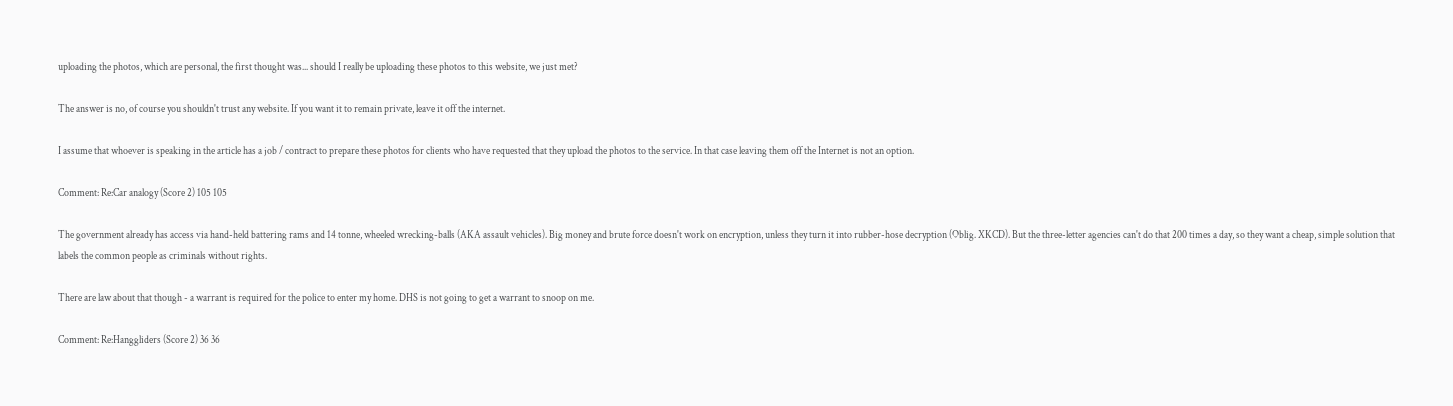uploading the photos, which are personal, the first thought was... should I really be uploading these photos to this website, we just met?

The answer is no, of course you shouldn't trust any website. If you want it to remain private, leave it off the internet.

I assume that whoever is speaking in the article has a job / contract to prepare these photos for clients who have requested that they upload the photos to the service. In that case leaving them off the Internet is not an option.

Comment: Re:Car analogy (Score 2) 105 105

The government already has access via hand-held battering rams and 14 tonne, wheeled wrecking-balls (AKA assault vehicles). Big money and brute force doesn't work on encryption, unless they turn it into rubber-hose decryption (Oblig. XKCD). But the three-letter agencies can't do that 200 times a day, so they want a cheap, simple solution that labels the common people as criminals without rights.

There are law about that though - a warrant is required for the police to enter my home. DHS is not going to get a warrant to snoop on me.

Comment: Re:Hanggliders (Score 2) 36 36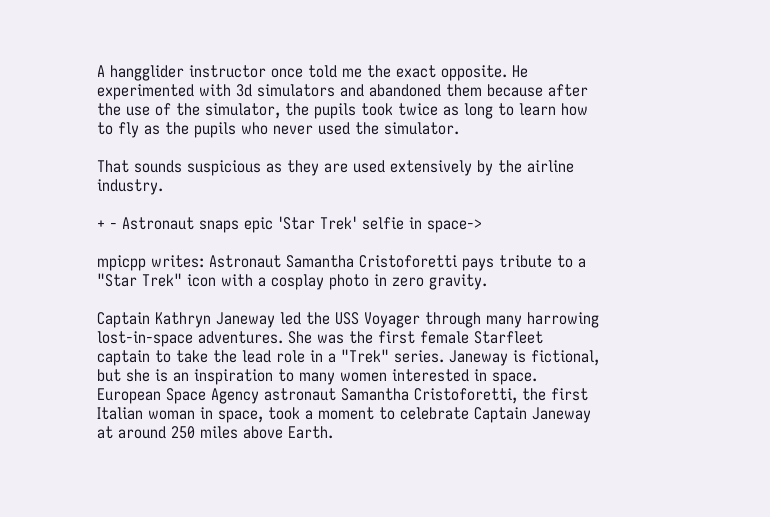A hangglider instructor once told me the exact opposite. He experimented with 3d simulators and abandoned them because after the use of the simulator, the pupils took twice as long to learn how to fly as the pupils who never used the simulator.

That sounds suspicious as they are used extensively by the airline industry.

+ - Astronaut snaps epic 'Star Trek' selfie in space->

mpicpp writes: Astronaut Samantha Cristoforetti pays tribute to a "Star Trek" icon with a cosplay photo in zero gravity.

Captain Kathryn Janeway led the USS Voyager through many harrowing lost-in-space adventures. She was the first female Starfleet captain to take the lead role in a "Trek" series. Janeway is fictional, but she is an inspiration to many women interested in space. European Space Agency astronaut Samantha Cristoforetti, the first Italian woman in space, took a moment to celebrate Captain Janeway at around 250 miles above Earth.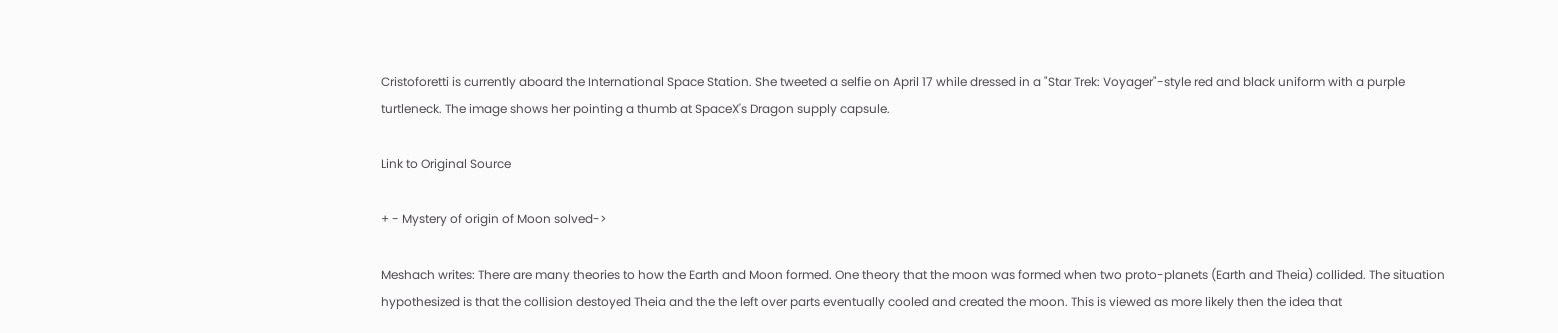Cristoforetti is currently aboard the International Space Station. She tweeted a selfie on April 17 while dressed in a "Star Trek: Voyager"-style red and black uniform with a purple turtleneck. The image shows her pointing a thumb at SpaceX's Dragon supply capsule.

Link to Original Source

+ - Mystery of origin of Moon solved->

Meshach writes: There are many theories to how the Earth and Moon formed. One theory that the moon was formed when two proto-planets (Earth and Theia) collided. The situation hypothesized is that the collision destoyed Theia and the the left over parts eventually cooled and created the moon. This is viewed as more likely then the idea that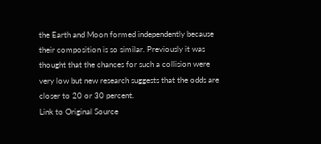the Earth and Moon formed independently because their composition is so similar. Previously it was thought that the chances for such a collision were very low but new research suggests that the odds are closer to 20 or 30 percent.
Link to Original Source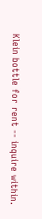Klein bottle for rent -- inquire within.